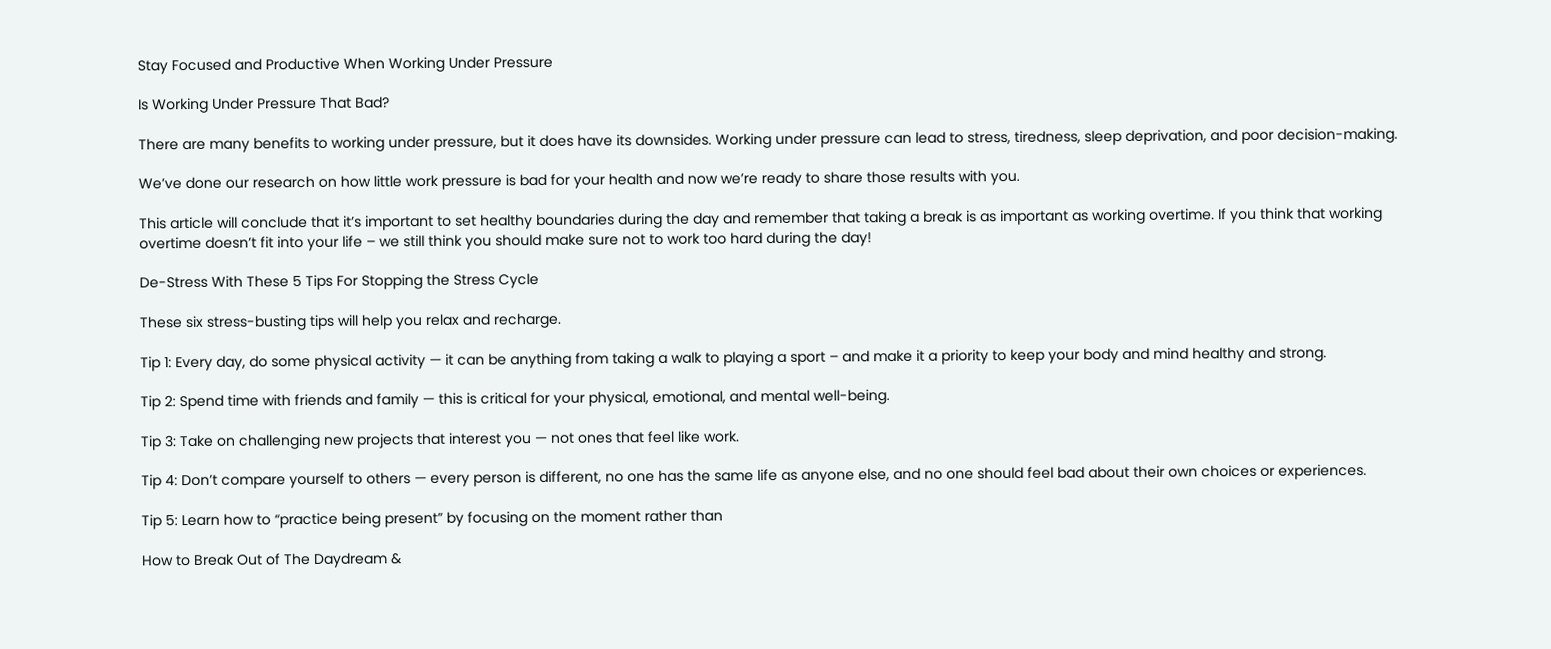Stay Focused and Productive When Working Under Pressure

Is Working Under Pressure That Bad?

There are many benefits to working under pressure, but it does have its downsides. Working under pressure can lead to stress, tiredness, sleep deprivation, and poor decision-making.

We’ve done our research on how little work pressure is bad for your health and now we’re ready to share those results with you.

This article will conclude that it’s important to set healthy boundaries during the day and remember that taking a break is as important as working overtime. If you think that working overtime doesn’t fit into your life – we still think you should make sure not to work too hard during the day!

De-Stress With These 5 Tips For Stopping the Stress Cycle

These six stress-busting tips will help you relax and recharge.

Tip 1: Every day, do some physical activity — it can be anything from taking a walk to playing a sport – and make it a priority to keep your body and mind healthy and strong.

Tip 2: Spend time with friends and family — this is critical for your physical, emotional, and mental well-being.

Tip 3: Take on challenging new projects that interest you — not ones that feel like work.

Tip 4: Don’t compare yourself to others — every person is different, no one has the same life as anyone else, and no one should feel bad about their own choices or experiences.

Tip 5: Learn how to “practice being present” by focusing on the moment rather than

How to Break Out of The Daydream &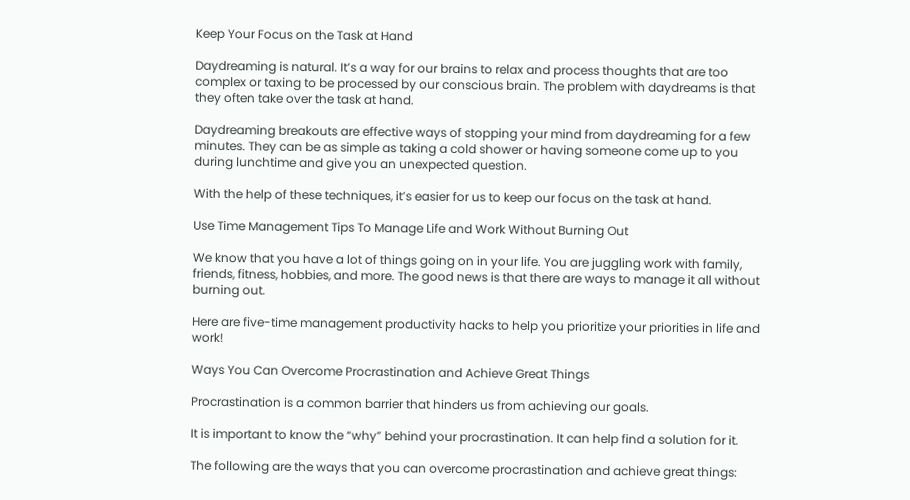Keep Your Focus on the Task at Hand

Daydreaming is natural. It’s a way for our brains to relax and process thoughts that are too complex or taxing to be processed by our conscious brain. The problem with daydreams is that they often take over the task at hand.

Daydreaming breakouts are effective ways of stopping your mind from daydreaming for a few minutes. They can be as simple as taking a cold shower or having someone come up to you during lunchtime and give you an unexpected question.

With the help of these techniques, it’s easier for us to keep our focus on the task at hand.

Use Time Management Tips To Manage Life and Work Without Burning Out

We know that you have a lot of things going on in your life. You are juggling work with family, friends, fitness, hobbies, and more. The good news is that there are ways to manage it all without burning out.

Here are five-time management productivity hacks to help you prioritize your priorities in life and work!

Ways You Can Overcome Procrastination and Achieve Great Things

Procrastination is a common barrier that hinders us from achieving our goals.

It is important to know the “why” behind your procrastination. It can help find a solution for it.

The following are the ways that you can overcome procrastination and achieve great things: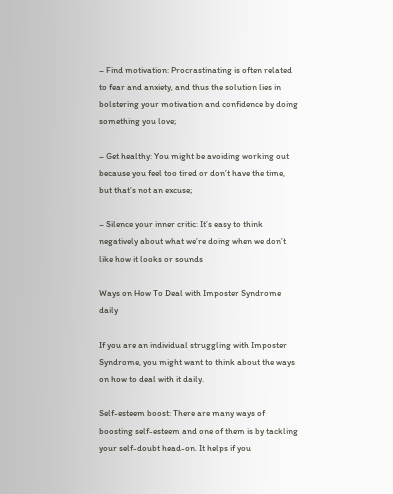– Find motivation: Procrastinating is often related to fear and anxiety, and thus the solution lies in bolstering your motivation and confidence by doing something you love;

– Get healthy: You might be avoiding working out because you feel too tired or don’t have the time, but that’s not an excuse;

– Silence your inner critic: It’s easy to think negatively about what we’re doing when we don’t like how it looks or sounds

Ways on How To Deal with Imposter Syndrome daily

If you are an individual struggling with Imposter Syndrome, you might want to think about the ways on how to deal with it daily.

Self-esteem boost: There are many ways of boosting self-esteem and one of them is by tackling your self-doubt head-on. It helps if you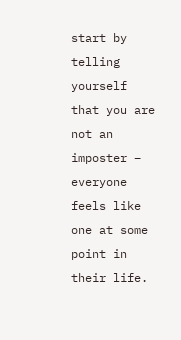start by telling yourself that you are not an imposter – everyone feels like one at some point in their life.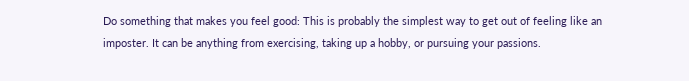Do something that makes you feel good: This is probably the simplest way to get out of feeling like an imposter. It can be anything from exercising, taking up a hobby, or pursuing your passions.